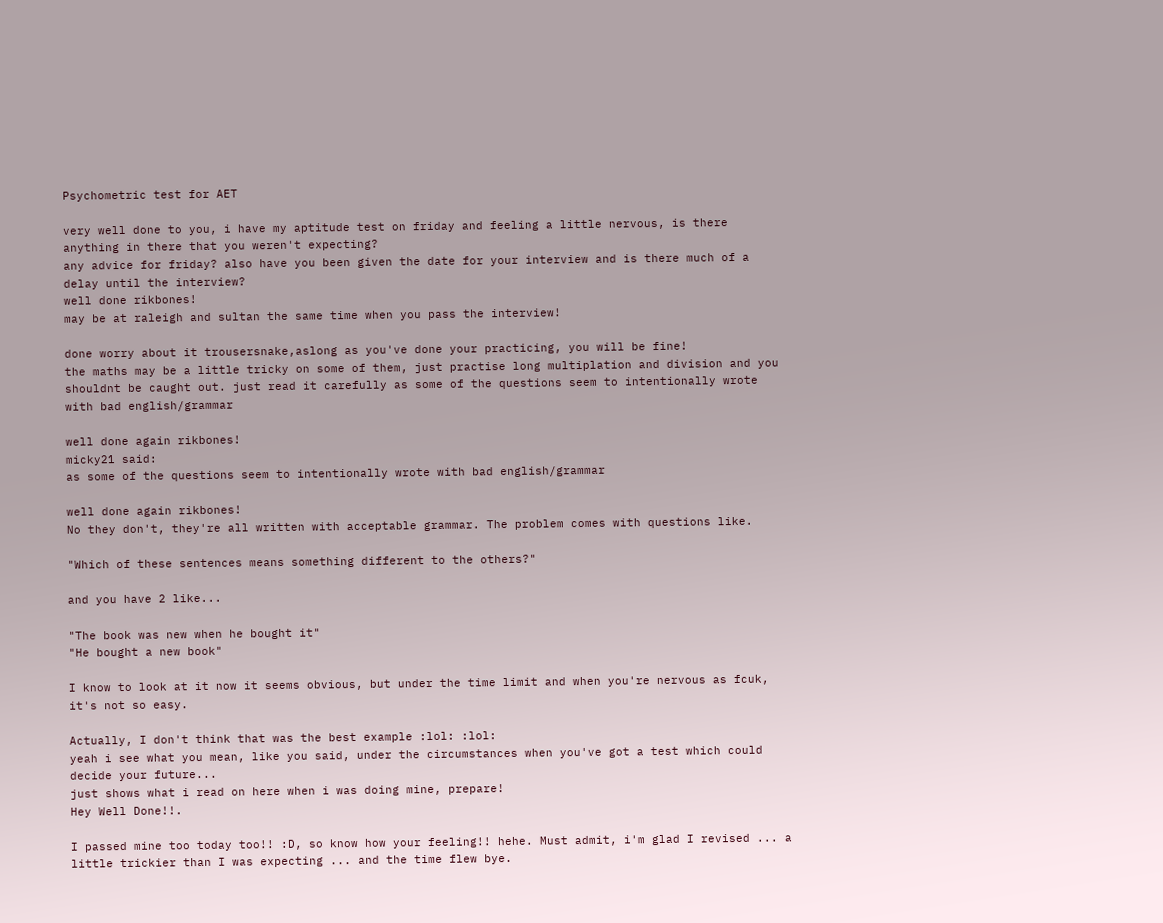Psychometric test for AET

very well done to you, i have my aptitude test on friday and feeling a little nervous, is there anything in there that you weren't expecting?
any advice for friday? also have you been given the date for your interview and is there much of a delay until the interview?
well done rikbones!
may be at raleigh and sultan the same time when you pass the interview!

done worry about it trousersnake,aslong as you've done your practicing, you will be fine!
the maths may be a little tricky on some of them, just practise long multiplation and division and you shouldnt be caught out. just read it carefully as some of the questions seem to intentionally wrote with bad english/grammar

well done again rikbones!
micky21 said:
as some of the questions seem to intentionally wrote with bad english/grammar

well done again rikbones!
No they don't, they're all written with acceptable grammar. The problem comes with questions like.

"Which of these sentences means something different to the others?"

and you have 2 like...

"The book was new when he bought it"
"He bought a new book"

I know to look at it now it seems obvious, but under the time limit and when you're nervous as fcuk, it's not so easy.

Actually, I don't think that was the best example :lol: :lol:
yeah i see what you mean, like you said, under the circumstances when you've got a test which could decide your future...
just shows what i read on here when i was doing mine, prepare!
Hey Well Done!!.

I passed mine too today too!! :D, so know how your feeling!! hehe. Must admit, i'm glad I revised ... a little trickier than I was expecting ... and the time flew bye.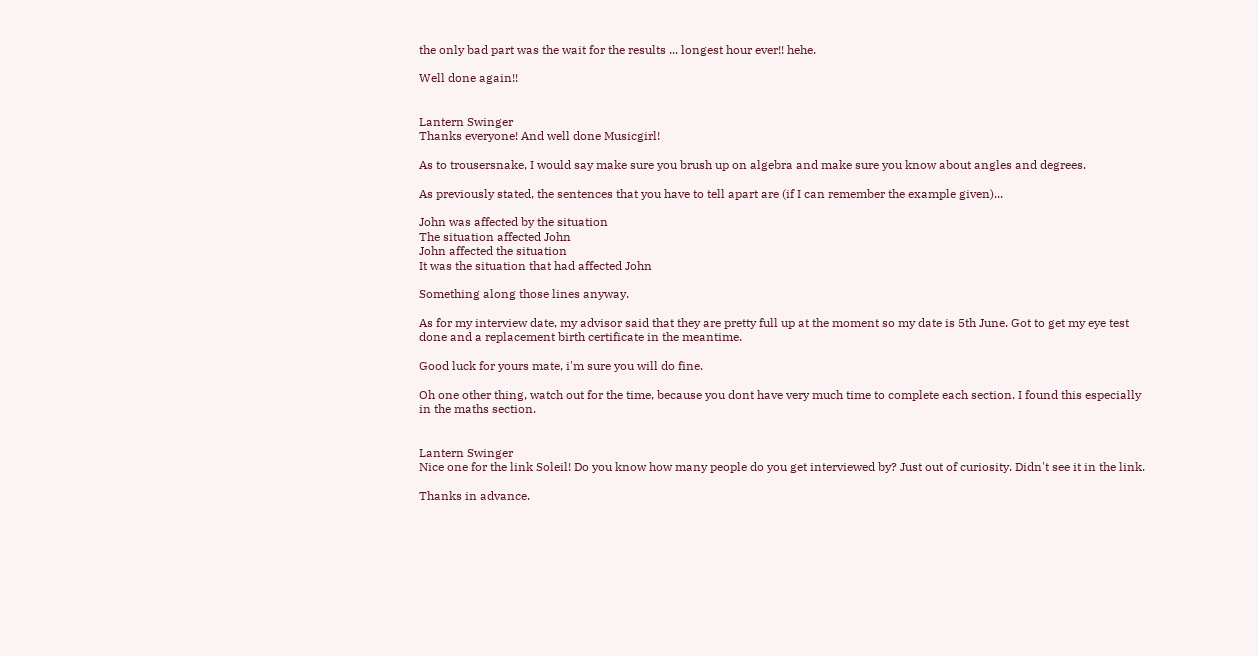the only bad part was the wait for the results ... longest hour ever!! hehe.

Well done again!!


Lantern Swinger
Thanks everyone! And well done Musicgirl!

As to trousersnake, I would say make sure you brush up on algebra and make sure you know about angles and degrees.

As previously stated, the sentences that you have to tell apart are (if I can remember the example given)...

John was affected by the situation
The situation affected John
John affected the situation
It was the situation that had affected John

Something along those lines anyway.

As for my interview date, my advisor said that they are pretty full up at the moment so my date is 5th June. Got to get my eye test done and a replacement birth certificate in the meantime.

Good luck for yours mate, i'm sure you will do fine.

Oh one other thing, watch out for the time, because you dont have very much time to complete each section. I found this especially in the maths section.


Lantern Swinger
Nice one for the link Soleil! Do you know how many people do you get interviewed by? Just out of curiosity. Didn't see it in the link.

Thanks in advance.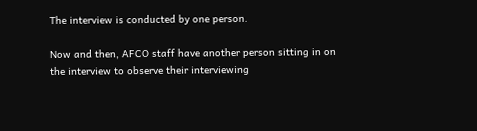The interview is conducted by one person.

Now and then, AFCO staff have another person sitting in on the interview to observe their interviewing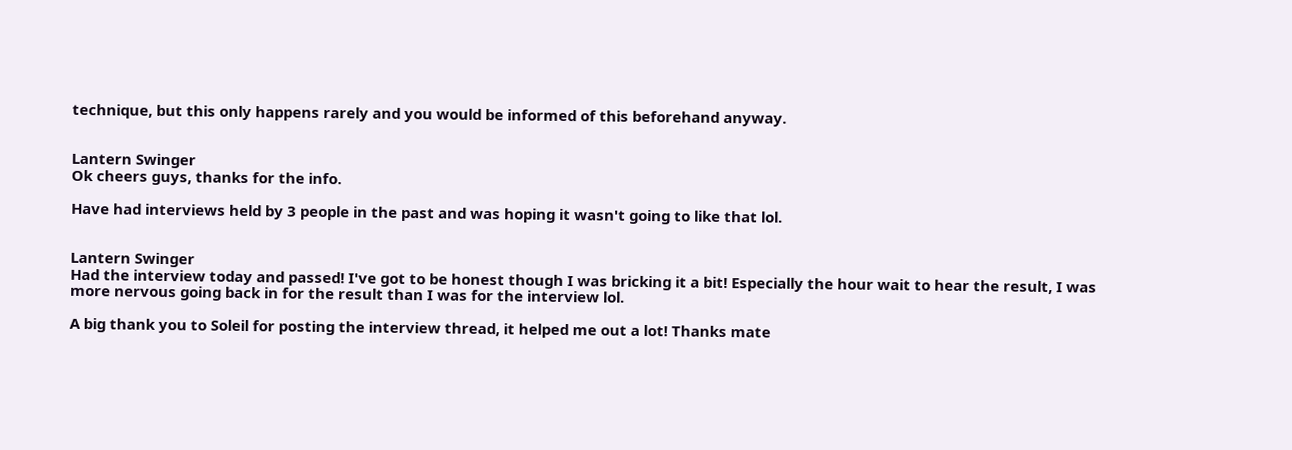technique, but this only happens rarely and you would be informed of this beforehand anyway.


Lantern Swinger
Ok cheers guys, thanks for the info.

Have had interviews held by 3 people in the past and was hoping it wasn't going to like that lol.


Lantern Swinger
Had the interview today and passed! I've got to be honest though I was bricking it a bit! Especially the hour wait to hear the result, I was more nervous going back in for the result than I was for the interview lol.

A big thank you to Soleil for posting the interview thread, it helped me out a lot! Thanks mate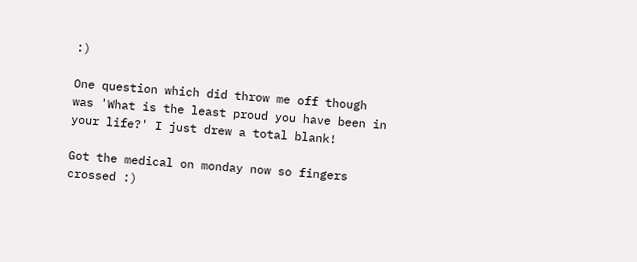:)

One question which did throw me off though was 'What is the least proud you have been in your life?' I just drew a total blank!

Got the medical on monday now so fingers crossed :)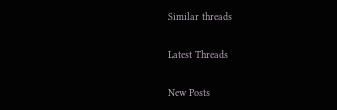Similar threads

Latest Threads

New Posts